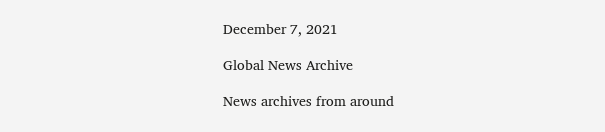December 7, 2021

Global News Archive

News archives from around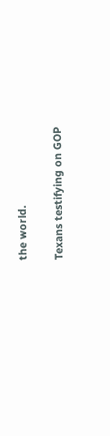the world.

Texans testifying on GOP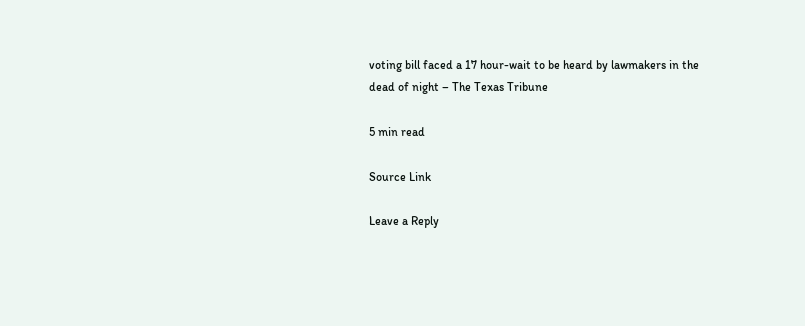voting bill faced a 17 hour-wait to be heard by lawmakers in the dead of night – The Texas Tribune

5 min read

Source Link

Leave a Reply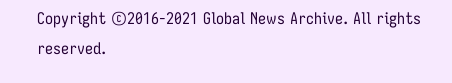Copyright ©2016-2021 Global News Archive. All rights reserved.